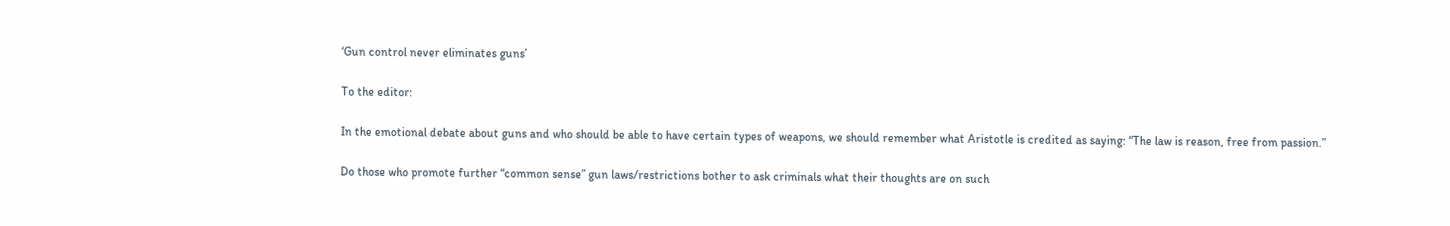‘Gun control never eliminates guns’

To the editor:

In the emotional debate about guns and who should be able to have certain types of weapons, we should remember what Aristotle is credited as saying: “The law is reason, free from passion.”

Do those who promote further “common sense” gun laws/restrictions bother to ask criminals what their thoughts are on such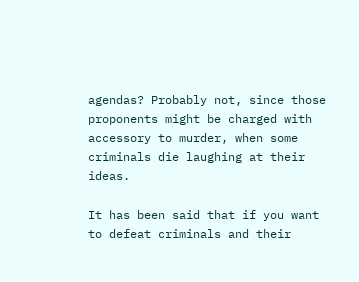agendas? Probably not, since those proponents might be charged with accessory to murder, when some criminals die laughing at their ideas.

It has been said that if you want to defeat criminals and their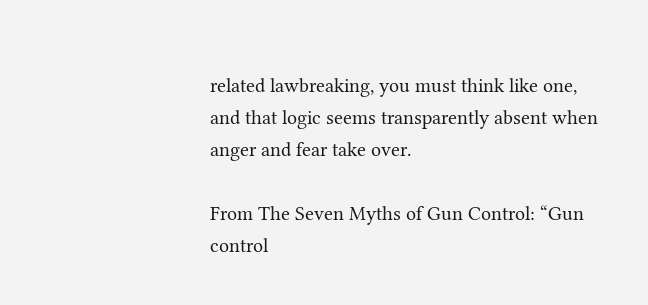related lawbreaking, you must think like one, and that logic seems transparently absent when anger and fear take over.

From The Seven Myths of Gun Control: “Gun control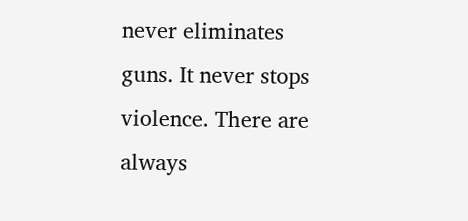never eliminates guns. It never stops violence. There are always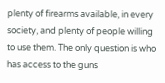plenty of firearms available, in every society, and plenty of people willing to use them. The only question is who has access to the guns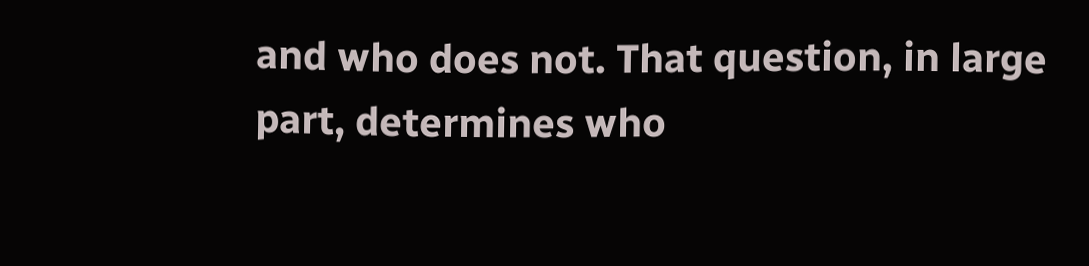and who does not. That question, in large part, determines who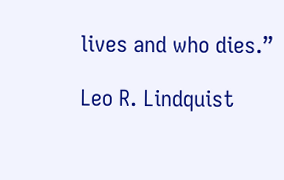lives and who dies.”

Leo R. Lindquist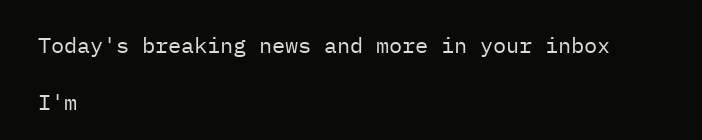Today's breaking news and more in your inbox

I'm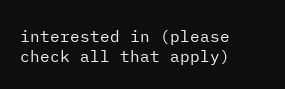interested in (please check all that apply)